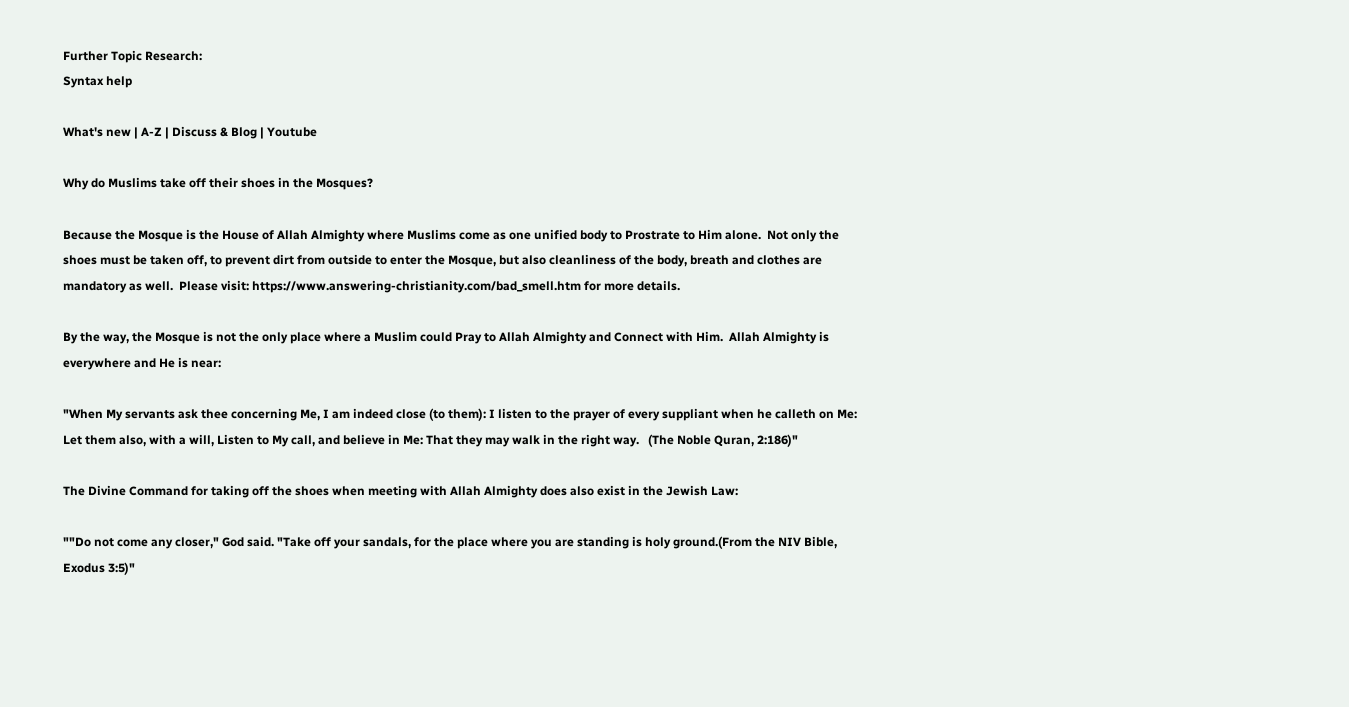Further Topic Research:
Syntax help

What's new | A-Z | Discuss & Blog | Youtube

Why do Muslims take off their shoes in the Mosques?

Because the Mosque is the House of Allah Almighty where Muslims come as one unified body to Prostrate to Him alone.  Not only the shoes must be taken off, to prevent dirt from outside to enter the Mosque, but also cleanliness of the body, breath and clothes are mandatory as well.  Please visit: https://www.answering-christianity.com/bad_smell.htm for more details.

By the way, the Mosque is not the only place where a Muslim could Pray to Allah Almighty and Connect with Him.  Allah Almighty is everywhere and He is near:

"When My servants ask thee concerning Me, I am indeed close (to them): I listen to the prayer of every suppliant when he calleth on Me: Let them also, with a will, Listen to My call, and believe in Me: That they may walk in the right way.   (The Noble Quran, 2:186)"

The Divine Command for taking off the shoes when meeting with Allah Almighty does also exist in the Jewish Law:

""Do not come any closer," God said. "Take off your sandals, for the place where you are standing is holy ground.(From the NIV Bible, Exodus 3:5)"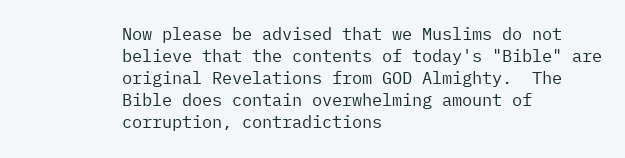Now please be advised that we Muslims do not believe that the contents of today's "Bible" are original Revelations from GOD Almighty.  The Bible does contain overwhelming amount of corruption, contradictions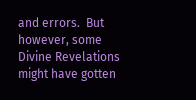and errors.  But however, some Divine Revelations might have gotten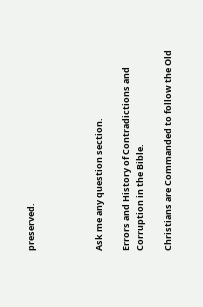preserved.




Ask me any question section.

Errors and History of Contradictions and Corruption in the Bible.

Christians are Commanded to follow the Old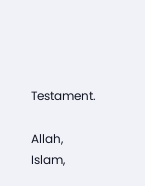Testament.

Allah, Islam,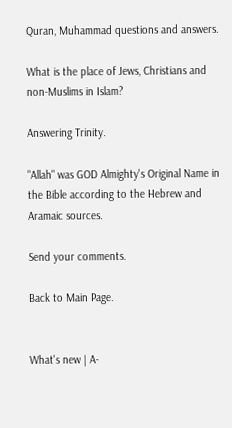Quran, Muhammad questions and answers.

What is the place of Jews, Christians and non-Muslims in Islam?

Answering Trinity.

"Allah" was GOD Almighty's Original Name in the Bible according to the Hebrew and Aramaic sources.

Send your comments.

Back to Main Page.


What's new | A-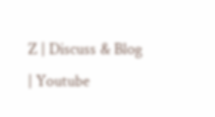Z | Discuss & Blog | Youtube